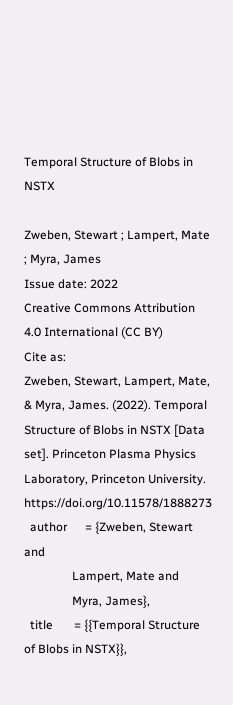Temporal Structure of Blobs in NSTX

Zweben, Stewart ; Lampert, Mate ; Myra, James
Issue date: 2022
Creative Commons Attribution 4.0 International (CC BY)
Cite as:
Zweben, Stewart, Lampert, Mate, & Myra, James. (2022). Temporal Structure of Blobs in NSTX [Data set]. Princeton Plasma Physics Laboratory, Princeton University. https://doi.org/10.11578/1888273
  author      = {Zweben, Stewart and
                Lampert, Mate and
                Myra, James},
  title       = {{Temporal Structure of Blobs in NSTX}},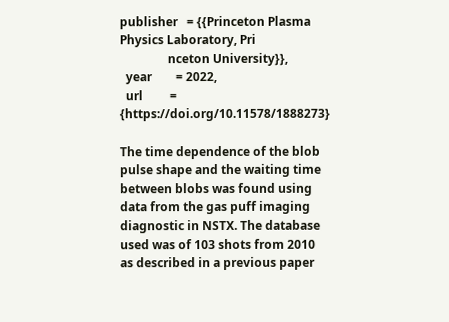publisher   = {{Princeton Plasma Physics Laboratory, Pri
                nceton University}},
  year        = 2022,
  url         = {https://doi.org/10.11578/1888273}

The time dependence of the blob pulse shape and the waiting time between blobs was found using data from the gas puff imaging diagnostic in NSTX. The database used was of 103 shots from 2010 as described in a previous paper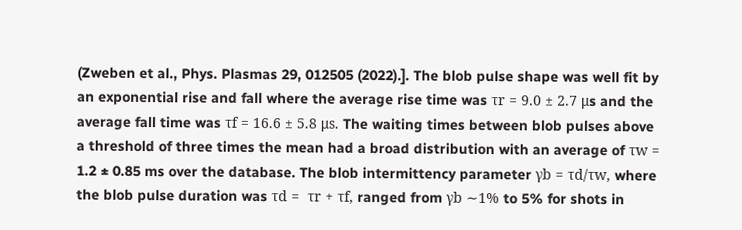(Zweben et al., Phys. Plasmas 29, 012505 (2022).]. The blob pulse shape was well fit by an exponential rise and fall where the average rise time was τr = 9.0 ± 2.7 μs and the average fall time was τf = 16.6 ± 5.8 μs. The waiting times between blob pulses above a threshold of three times the mean had a broad distribution with an average of τw = 1.2 ± 0.85 ms over the database. The blob intermittency parameter γb = τd/τw, where the blob pulse duration was τd =  τr + τf, ranged from γb ∼1% to 5% for shots in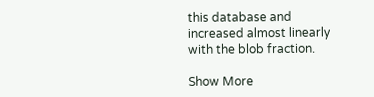this database and increased almost linearly with the blob fraction.

Show More